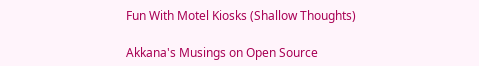Fun With Motel Kiosks (Shallow Thoughts)

Akkana's Musings on Open Source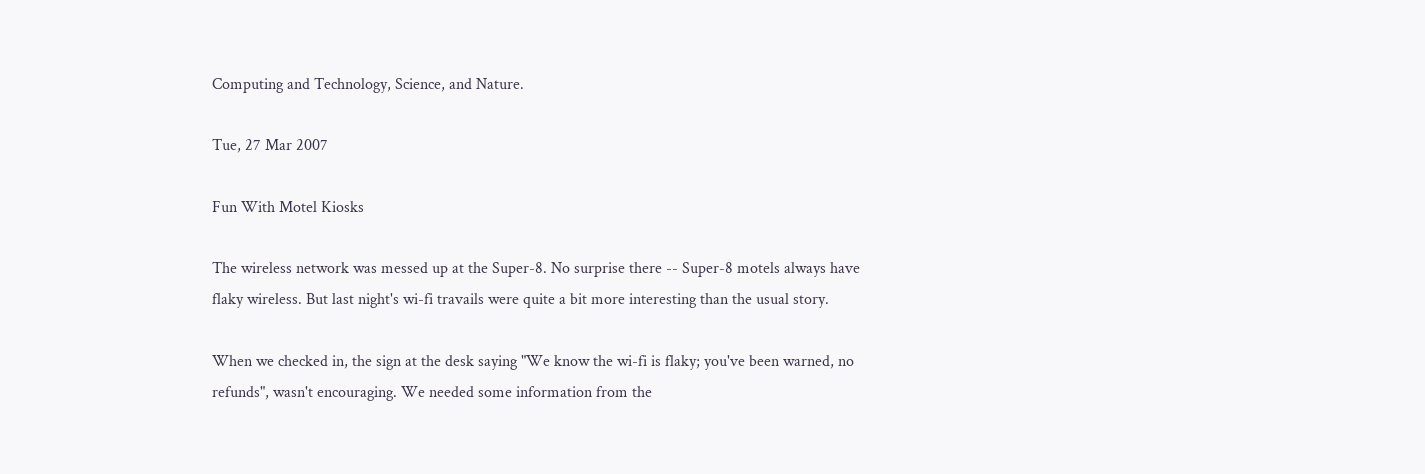Computing and Technology, Science, and Nature.

Tue, 27 Mar 2007

Fun With Motel Kiosks

The wireless network was messed up at the Super-8. No surprise there -- Super-8 motels always have flaky wireless. But last night's wi-fi travails were quite a bit more interesting than the usual story.

When we checked in, the sign at the desk saying "We know the wi-fi is flaky; you've been warned, no refunds", wasn't encouraging. We needed some information from the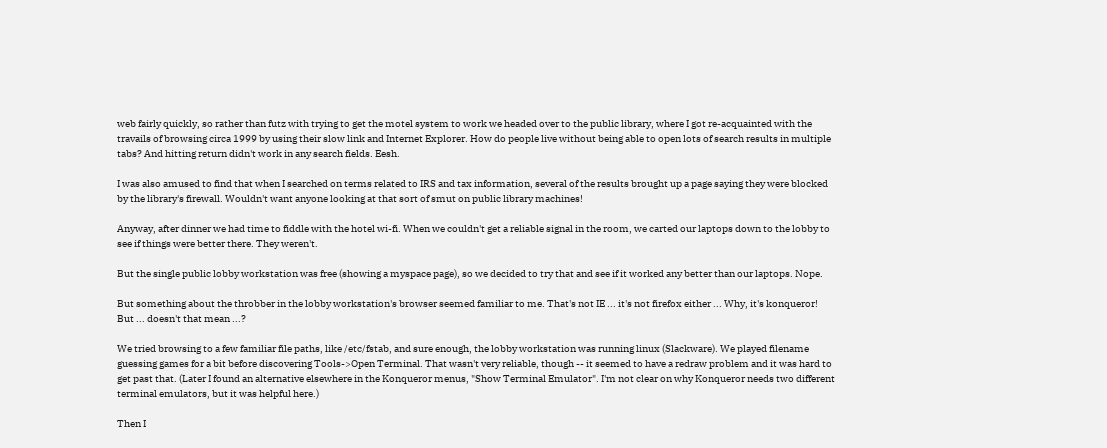web fairly quickly, so rather than futz with trying to get the motel system to work we headed over to the public library, where I got re-acquainted with the travails of browsing circa 1999 by using their slow link and Internet Explorer. How do people live without being able to open lots of search results in multiple tabs? And hitting return didn't work in any search fields. Eesh.

I was also amused to find that when I searched on terms related to IRS and tax information, several of the results brought up a page saying they were blocked by the library's firewall. Wouldn't want anyone looking at that sort of smut on public library machines!

Anyway, after dinner we had time to fiddle with the hotel wi-fi. When we couldn't get a reliable signal in the room, we carted our laptops down to the lobby to see if things were better there. They weren't.

But the single public lobby workstation was free (showing a myspace page), so we decided to try that and see if it worked any better than our laptops. Nope.

But something about the throbber in the lobby workstation's browser seemed familiar to me. That's not IE ... it's not firefox either ... Why, it's konqueror! But ... doesn't that mean ...?

We tried browsing to a few familiar file paths, like /etc/fstab, and sure enough, the lobby workstation was running linux (Slackware). We played filename guessing games for a bit before discovering Tools->Open Terminal. That wasn't very reliable, though -- it seemed to have a redraw problem and it was hard to get past that. (Later I found an alternative elsewhere in the Konqueror menus, "Show Terminal Emulator". I'm not clear on why Konqueror needs two different terminal emulators, but it was helpful here.)

Then I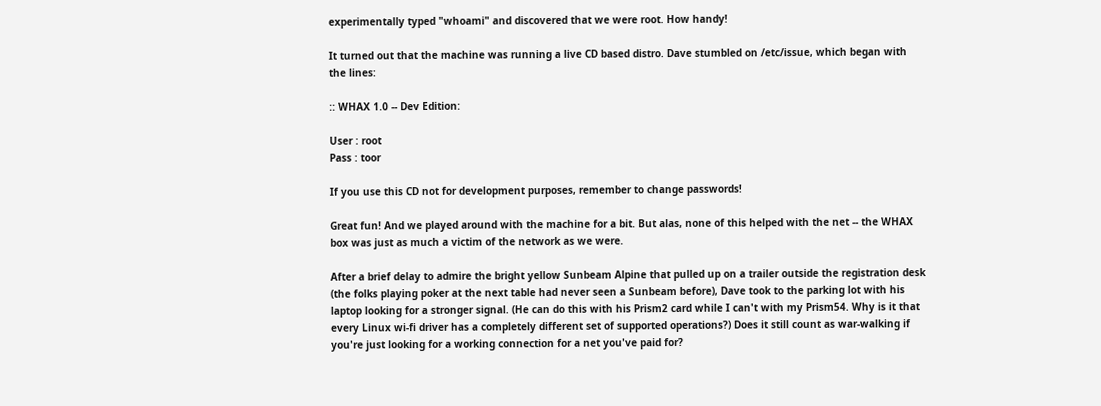experimentally typed "whoami" and discovered that we were root. How handy!

It turned out that the machine was running a live CD based distro. Dave stumbled on /etc/issue, which began with the lines:

:: WHAX 1.0 -- Dev Edition:

User : root
Pass : toor

If you use this CD not for development purposes, remember to change passwords!

Great fun! And we played around with the machine for a bit. But alas, none of this helped with the net -- the WHAX box was just as much a victim of the network as we were.

After a brief delay to admire the bright yellow Sunbeam Alpine that pulled up on a trailer outside the registration desk (the folks playing poker at the next table had never seen a Sunbeam before), Dave took to the parking lot with his laptop looking for a stronger signal. (He can do this with his Prism2 card while I can't with my Prism54. Why is it that every Linux wi-fi driver has a completely different set of supported operations?) Does it still count as war-walking if you're just looking for a working connection for a net you've paid for?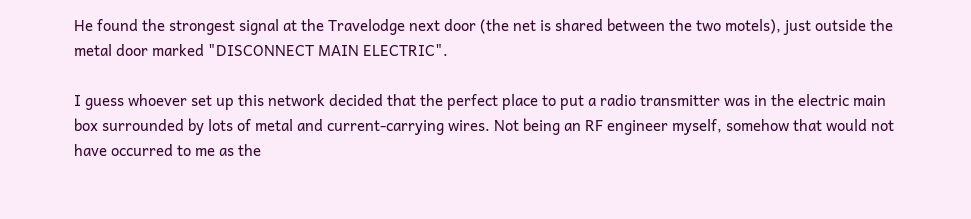He found the strongest signal at the Travelodge next door (the net is shared between the two motels), just outside the metal door marked "DISCONNECT MAIN ELECTRIC".

I guess whoever set up this network decided that the perfect place to put a radio transmitter was in the electric main box surrounded by lots of metal and current-carrying wires. Not being an RF engineer myself, somehow that would not have occurred to me as the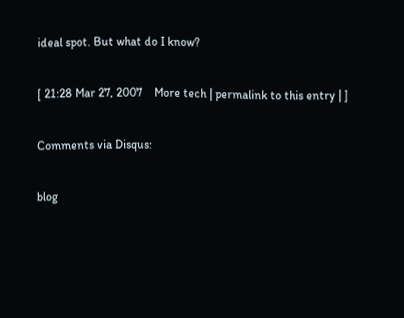ideal spot. But what do I know?

[ 21:28 Mar 27, 2007    More tech | permalink to this entry | ]

Comments via Disqus:

blog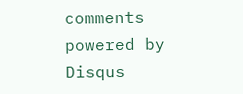comments powered by Disqus